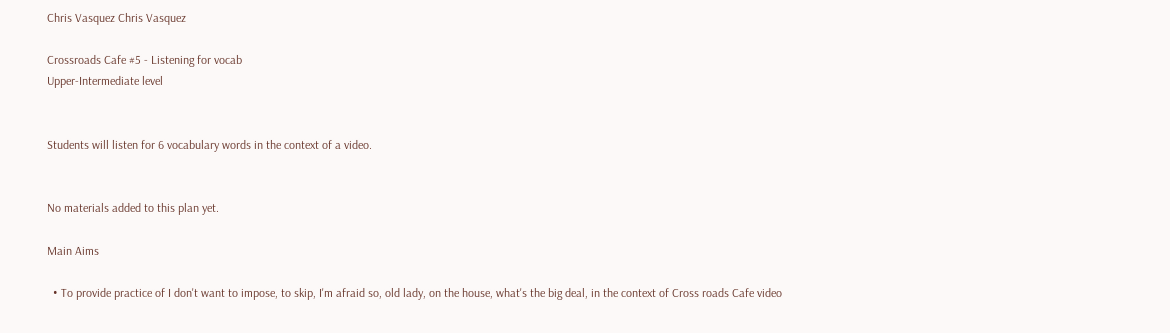Chris Vasquez Chris Vasquez

Crossroads Cafe #5 - Listening for vocab
Upper-Intermediate level


Students will listen for 6 vocabulary words in the context of a video.


No materials added to this plan yet.

Main Aims

  • To provide practice of I don't want to impose, to skip, I'm afraid so, old lady, on the house, what's the big deal, in the context of Cross roads Cafe video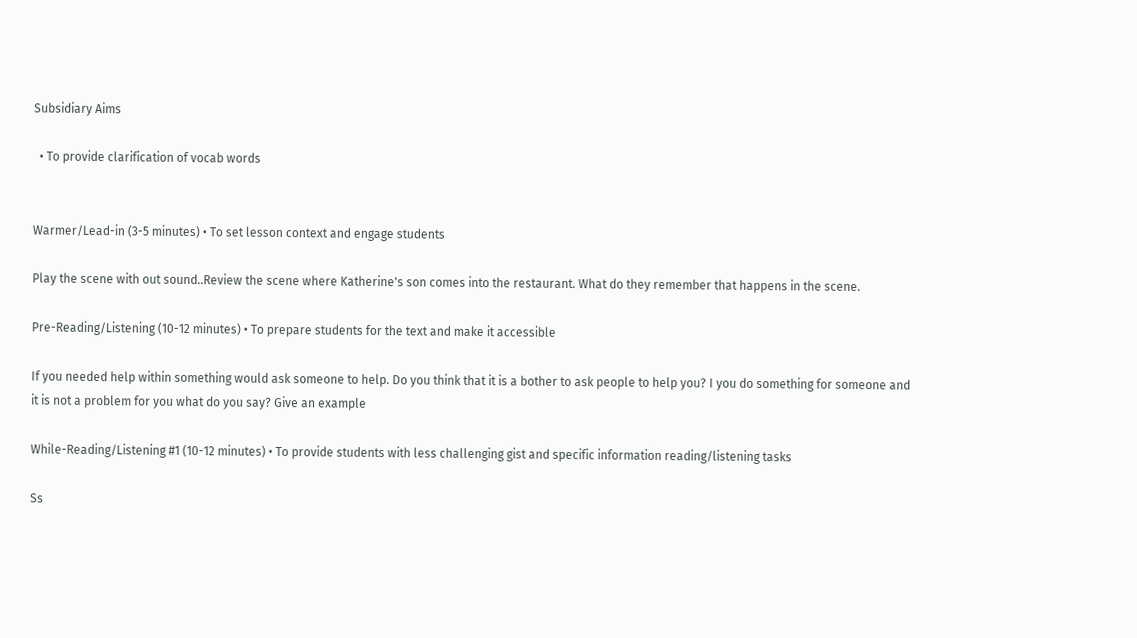Subsidiary Aims

  • To provide clarification of vocab words


Warmer/Lead-in (3-5 minutes) • To set lesson context and engage students

Play the scene with out sound..Review the scene where Katherine's son comes into the restaurant. What do they remember that happens in the scene.

Pre-Reading/Listening (10-12 minutes) • To prepare students for the text and make it accessible

If you needed help within something would ask someone to help. Do you think that it is a bother to ask people to help you? I you do something for someone and it is not a problem for you what do you say? Give an example

While-Reading/Listening #1 (10-12 minutes) • To provide students with less challenging gist and specific information reading/listening tasks

Ss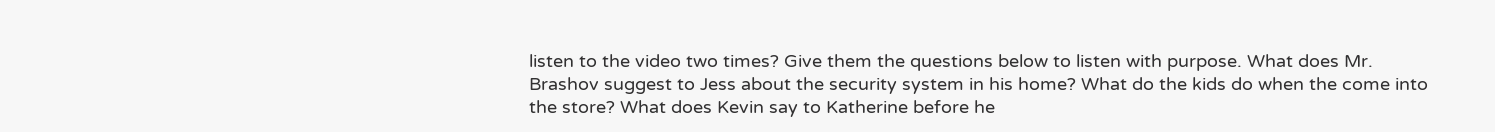listen to the video two times? Give them the questions below to listen with purpose. What does Mr. Brashov suggest to Jess about the security system in his home? What do the kids do when the come into the store? What does Kevin say to Katherine before he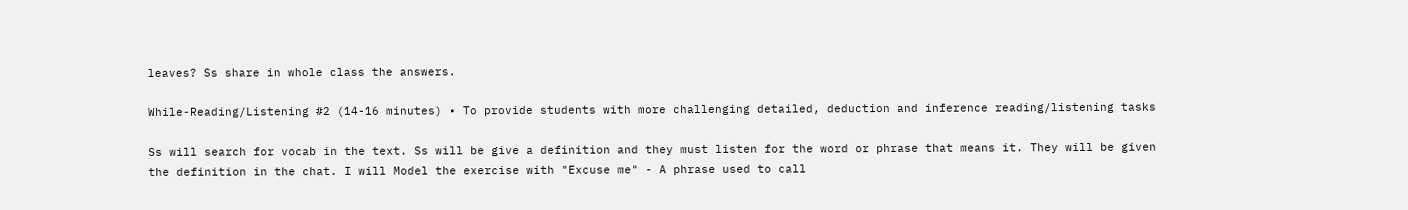leaves? Ss share in whole class the answers.

While-Reading/Listening #2 (14-16 minutes) • To provide students with more challenging detailed, deduction and inference reading/listening tasks

Ss will search for vocab in the text. Ss will be give a definition and they must listen for the word or phrase that means it. They will be given the definition in the chat. I will Model the exercise with "Excuse me" - A phrase used to call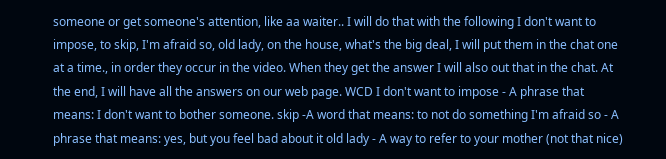someone or get someone's attention, like aa waiter.. I will do that with the following I don't want to impose, to skip, I'm afraid so, old lady, on the house, what's the big deal, I will put them in the chat one at a time., in order they occur in the video. When they get the answer I will also out that in the chat. At the end, I will have all the answers on our web page. WCD I don't want to impose - A phrase that means: I don't want to bother someone. skip -A word that means: to not do something I'm afraid so - A phrase that means: yes, but you feel bad about it old lady - A way to refer to your mother (not that nice)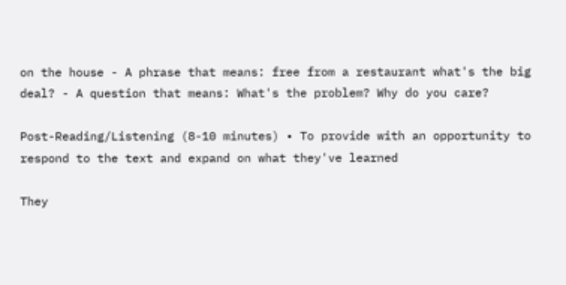on the house - A phrase that means: free from a restaurant what's the big deal? - A question that means: What's the problem? Why do you care?

Post-Reading/Listening (8-10 minutes) • To provide with an opportunity to respond to the text and expand on what they've learned

They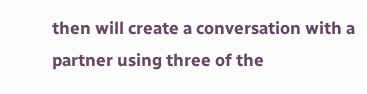then will create a conversation with a partner using three of the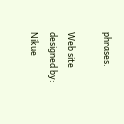phrases.

Web site designed by: Nikue